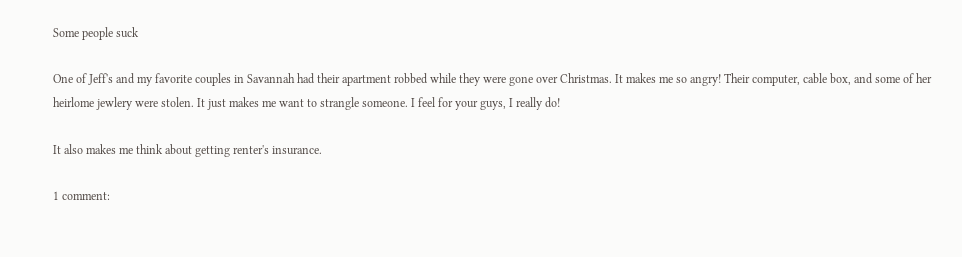Some people suck

One of Jeff's and my favorite couples in Savannah had their apartment robbed while they were gone over Christmas. It makes me so angry! Their computer, cable box, and some of her heirlome jewlery were stolen. It just makes me want to strangle someone. I feel for your guys, I really do!

It also makes me think about getting renter's insurance.

1 comment: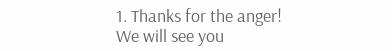1. Thanks for the anger! We will see you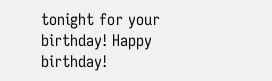tonight for your birthday! Happy birthday!